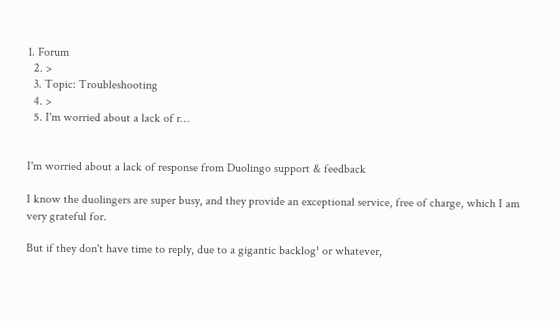1. Forum
  2. >
  3. Topic: Troubleshooting
  4. >
  5. I'm worried about a lack of r…


I'm worried about a lack of response from Duolingo support & feedback

I know the duolingers are super busy, and they provide an exceptional service, free of charge, which I am very grateful for.

But if they don't have time to reply, due to a gigantic backlog¹ or whatever,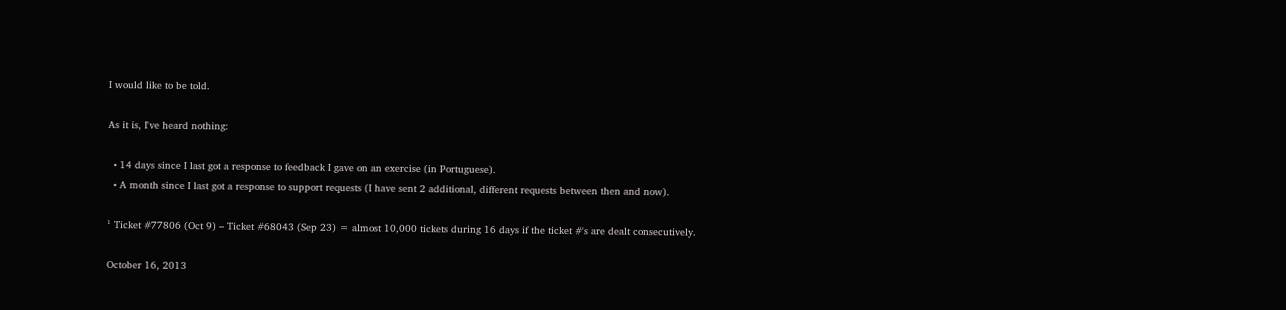I would like to be told.

As it is, I've heard nothing:

  • 14 days since I last got a response to feedback I gave on an exercise (in Portuguese).
  • A month since I last got a response to support requests (I have sent 2 additional, different requests between then and now).

¹ Ticket #77806 (Oct 9) – Ticket #68043 (Sep 23) = almost 10,000 tickets during 16 days if the ticket #'s are dealt consecutively.

October 16, 2013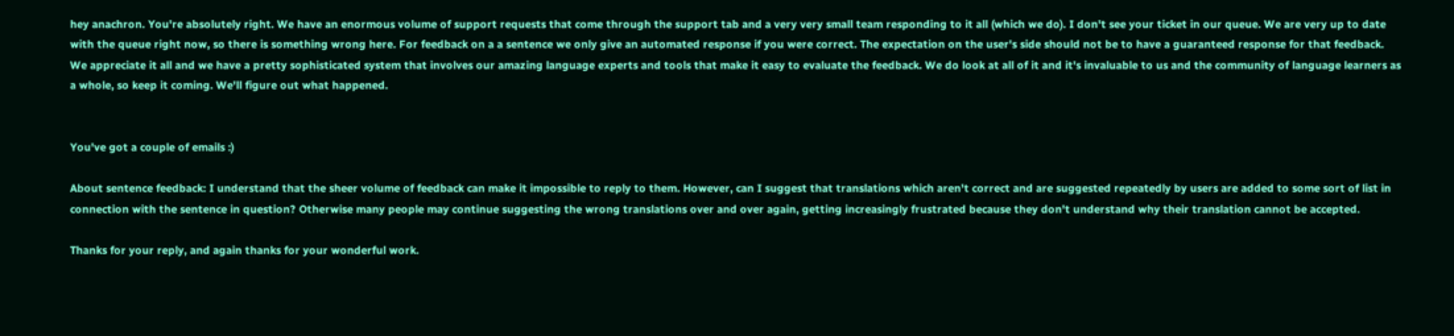hey anachron. You're absolutely right. We have an enormous volume of support requests that come through the support tab and a very very small team responding to it all (which we do). I don't see your ticket in our queue. We are very up to date with the queue right now, so there is something wrong here. For feedback on a a sentence we only give an automated response if you were correct. The expectation on the user's side should not be to have a guaranteed response for that feedback. We appreciate it all and we have a pretty sophisticated system that involves our amazing language experts and tools that make it easy to evaluate the feedback. We do look at all of it and it's invaluable to us and the community of language learners as a whole, so keep it coming. We'll figure out what happened.


You've got a couple of emails :)

About sentence feedback: I understand that the sheer volume of feedback can make it impossible to reply to them. However, can I suggest that translations which aren't correct and are suggested repeatedly by users are added to some sort of list in connection with the sentence in question? Otherwise many people may continue suggesting the wrong translations over and over again, getting increasingly frustrated because they don't understand why their translation cannot be accepted.

Thanks for your reply, and again thanks for your wonderful work.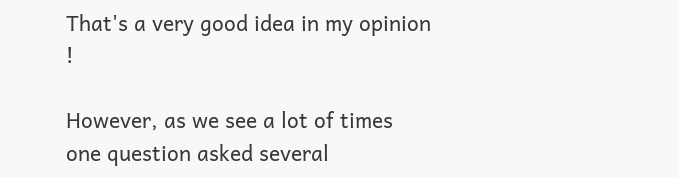That's a very good idea in my opinion !

However, as we see a lot of times one question asked several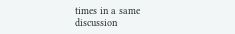times in a same discussion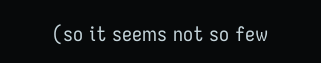(so it seems not so few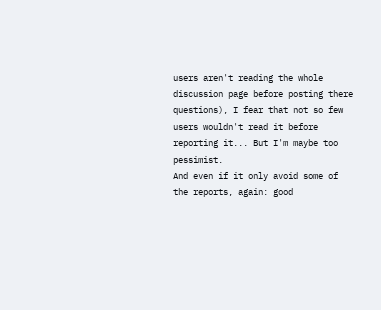users aren't reading the whole discussion page before posting there questions), I fear that not so few users wouldn't read it before reporting it... But I'm maybe too pessimist.
And even if it only avoid some of the reports, again: good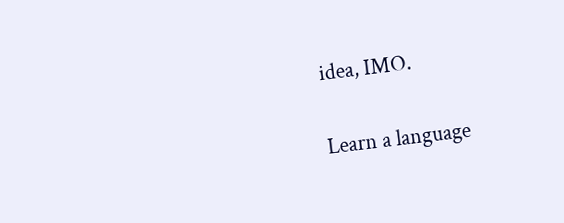idea, IMO.

Learn a language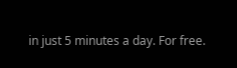in just 5 minutes a day. For free.